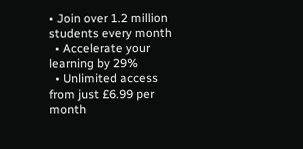• Join over 1.2 million students every month
  • Accelerate your learning by 29%
  • Unlimited access from just £6.99 per month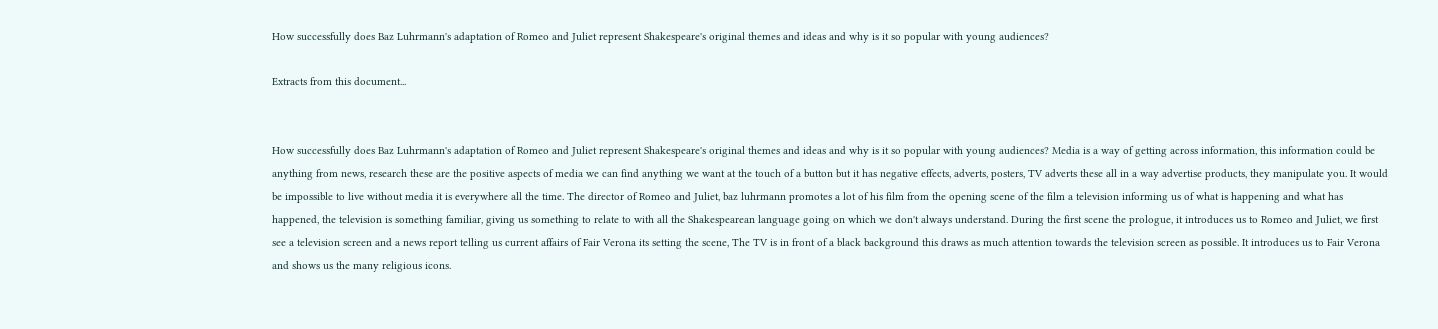How successfully does Baz Luhrmann's adaptation of Romeo and Juliet represent Shakespeare's original themes and ideas and why is it so popular with young audiences?

Extracts from this document...


How successfully does Baz Luhrmann's adaptation of Romeo and Juliet represent Shakespeare's original themes and ideas and why is it so popular with young audiences? Media is a way of getting across information, this information could be anything from news, research these are the positive aspects of media we can find anything we want at the touch of a button but it has negative effects, adverts, posters, TV adverts these all in a way advertise products, they manipulate you. It would be impossible to live without media it is everywhere all the time. The director of Romeo and Juliet, baz luhrmann promotes a lot of his film from the opening scene of the film a television informing us of what is happening and what has happened, the television is something familiar, giving us something to relate to with all the Shakespearean language going on which we don't always understand. During the first scene the prologue, it introduces us to Romeo and Juliet, we first see a television screen and a news report telling us current affairs of Fair Verona its setting the scene, The TV is in front of a black background this draws as much attention towards the television screen as possible. It introduces us to Fair Verona and shows us the many religious icons.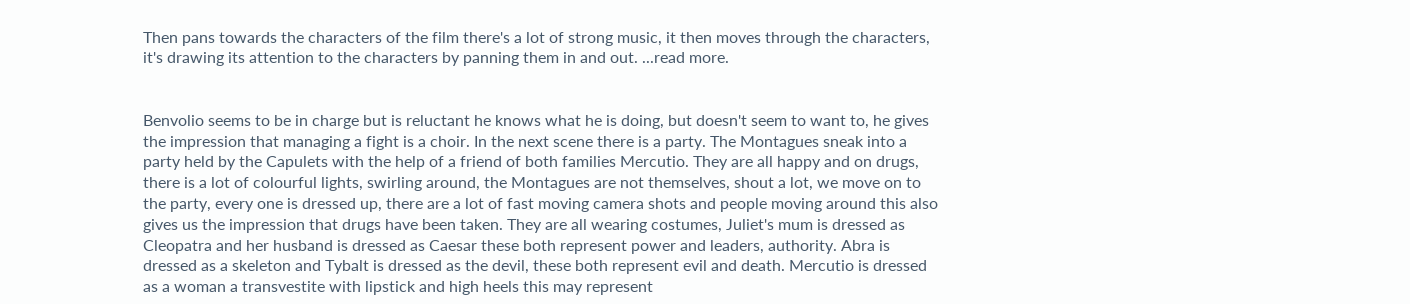Then pans towards the characters of the film there's a lot of strong music, it then moves through the characters, it's drawing its attention to the characters by panning them in and out. ...read more.


Benvolio seems to be in charge but is reluctant he knows what he is doing, but doesn't seem to want to, he gives the impression that managing a fight is a choir. In the next scene there is a party. The Montagues sneak into a party held by the Capulets with the help of a friend of both families Mercutio. They are all happy and on drugs, there is a lot of colourful lights, swirling around, the Montagues are not themselves, shout a lot, we move on to the party, every one is dressed up, there are a lot of fast moving camera shots and people moving around this also gives us the impression that drugs have been taken. They are all wearing costumes, Juliet's mum is dressed as Cleopatra and her husband is dressed as Caesar these both represent power and leaders, authority. Abra is dressed as a skeleton and Tybalt is dressed as the devil, these both represent evil and death. Mercutio is dressed as a woman a transvestite with lipstick and high heels this may represent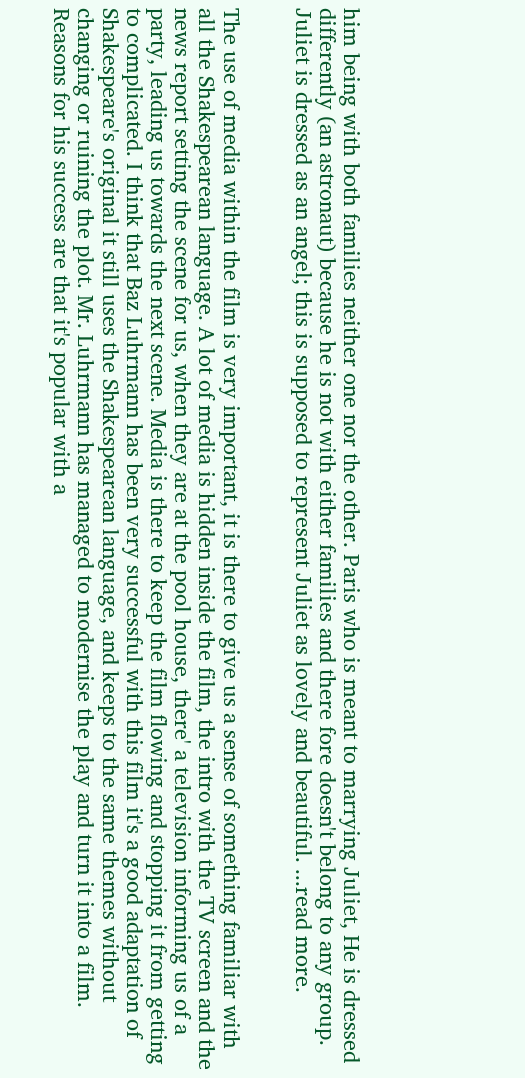him being with both families neither one nor the other. Paris who is meant to marrying Juliet, He is dressed differently (an astronaut) because he is not with either families and there fore doesn't belong to any group. Juliet is dressed as an angel; this is supposed to represent Juliet as lovely and beautiful. ...read more.


The use of media within the film is very important, it is there to give us a sense of something familiar with all the Shakespearean language. A lot of media is hidden inside the film, the intro with the TV screen and the news report setting the scene for us, when they are at the pool house, there' a television informing us of a party, leading us towards the next scene. Media is there to keep the film flowing and stopping it from getting to complicated. I think that Baz Luhrmann has been very successful with this film it's a good adaptation of Shakespeare's original it still uses the Shakespearean language, and keeps to the same themes without changing or ruining the plot. Mr. Luhrmann has managed to modernise the play and turn it into a film. Reasons for his success are that it's popular with a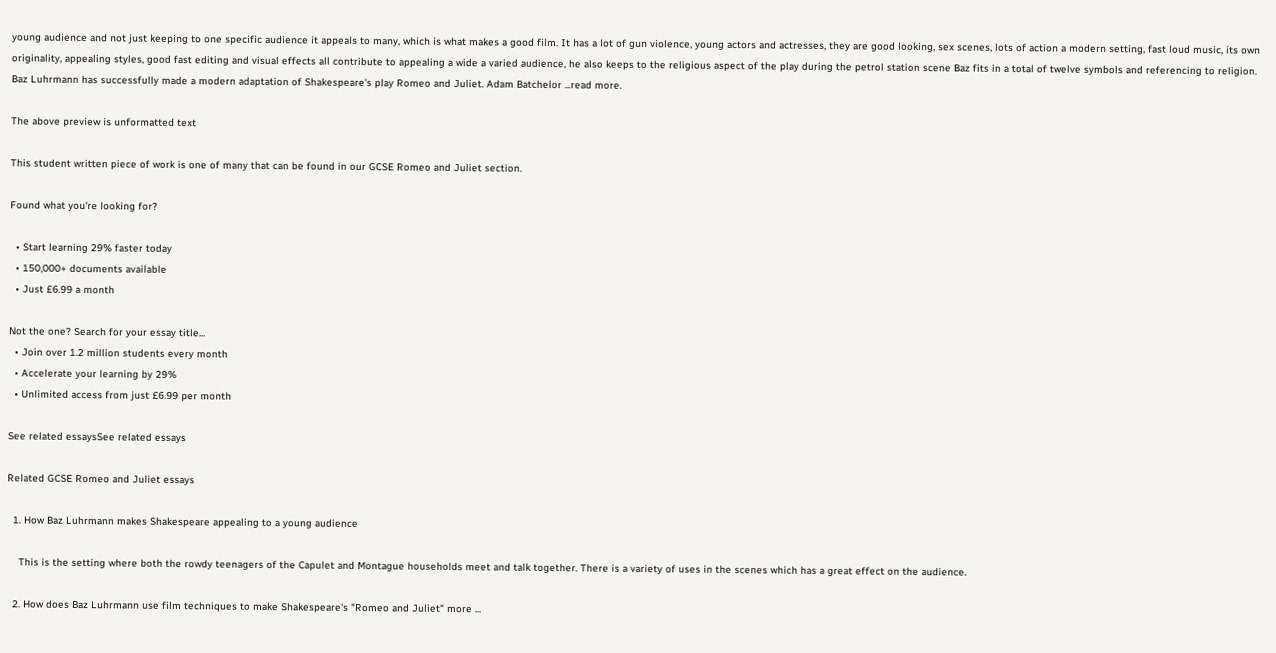young audience and not just keeping to one specific audience it appeals to many, which is what makes a good film. It has a lot of gun violence, young actors and actresses, they are good looking, sex scenes, lots of action a modern setting, fast loud music, its own originality, appealing styles, good fast editing and visual effects all contribute to appealing a wide a varied audience, he also keeps to the religious aspect of the play during the petrol station scene Baz fits in a total of twelve symbols and referencing to religion. Baz Luhrmann has successfully made a modern adaptation of Shakespeare's play Romeo and Juliet. Adam Batchelor ...read more.

The above preview is unformatted text

This student written piece of work is one of many that can be found in our GCSE Romeo and Juliet section.

Found what you're looking for?

  • Start learning 29% faster today
  • 150,000+ documents available
  • Just £6.99 a month

Not the one? Search for your essay title...
  • Join over 1.2 million students every month
  • Accelerate your learning by 29%
  • Unlimited access from just £6.99 per month

See related essaysSee related essays

Related GCSE Romeo and Juliet essays

  1. How Baz Luhrmann makes Shakespeare appealing to a young audience

    This is the setting where both the rowdy teenagers of the Capulet and Montague households meet and talk together. There is a variety of uses in the scenes which has a great effect on the audience.

  2. How does Baz Luhrmann use film techniques to make Shakespeare's "Romeo and Juliet" more ...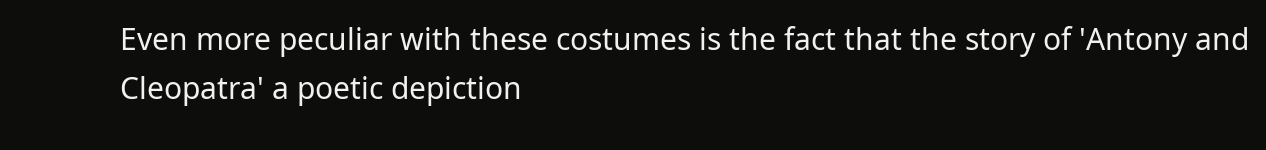Even more peculiar with these costumes is the fact that the story of 'Antony and Cleopatra' a poetic depiction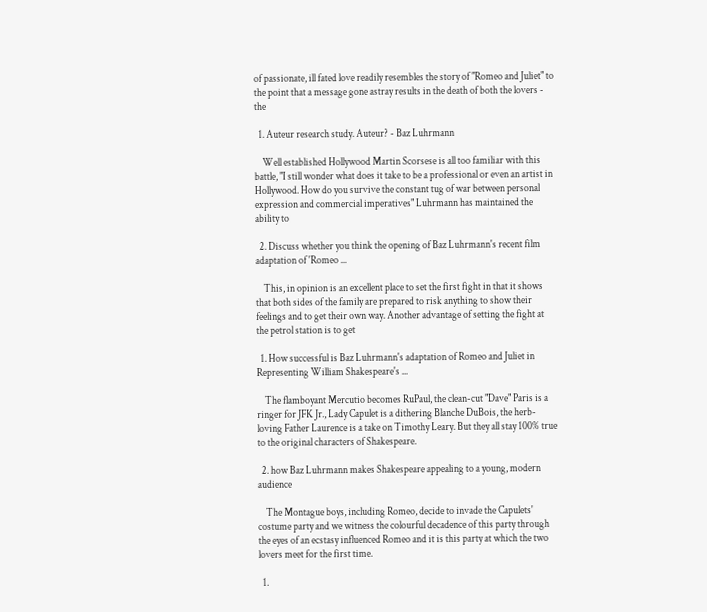of passionate, ill fated love readily resembles the story of "Romeo and Juliet" to the point that a message gone astray results in the death of both the lovers - the

  1. Auteur research study. Auteur? - Baz Luhrmann

    Well established Hollywood Martin Scorsese is all too familiar with this battle, "I still wonder what does it take to be a professional or even an artist in Hollywood. How do you survive the constant tug of war between personal expression and commercial imperatives" Luhrmann has maintained the ability to

  2. Discuss whether you think the opening of Baz Luhrmann's recent film adaptation of 'Romeo ...

    This, in opinion is an excellent place to set the first fight in that it shows that both sides of the family are prepared to risk anything to show their feelings and to get their own way. Another advantage of setting the fight at the petrol station is to get

  1. How successful is Baz Luhrmann's adaptation of Romeo and Juliet in Representing William Shakespeare's ...

    The flamboyant Mercutio becomes RuPaul, the clean-cut "Dave" Paris is a ringer for JFK Jr., Lady Capulet is a dithering Blanche DuBois, the herb-loving Father Laurence is a take on Timothy Leary. But they all stay 100% true to the original characters of Shakespeare.

  2. how Baz Luhrmann makes Shakespeare appealing to a young, modern audience

    The Montague boys, including Romeo, decide to invade the Capulets' costume party and we witness the colourful decadence of this party through the eyes of an ecstasy influenced Romeo and it is this party at which the two lovers meet for the first time.

  1.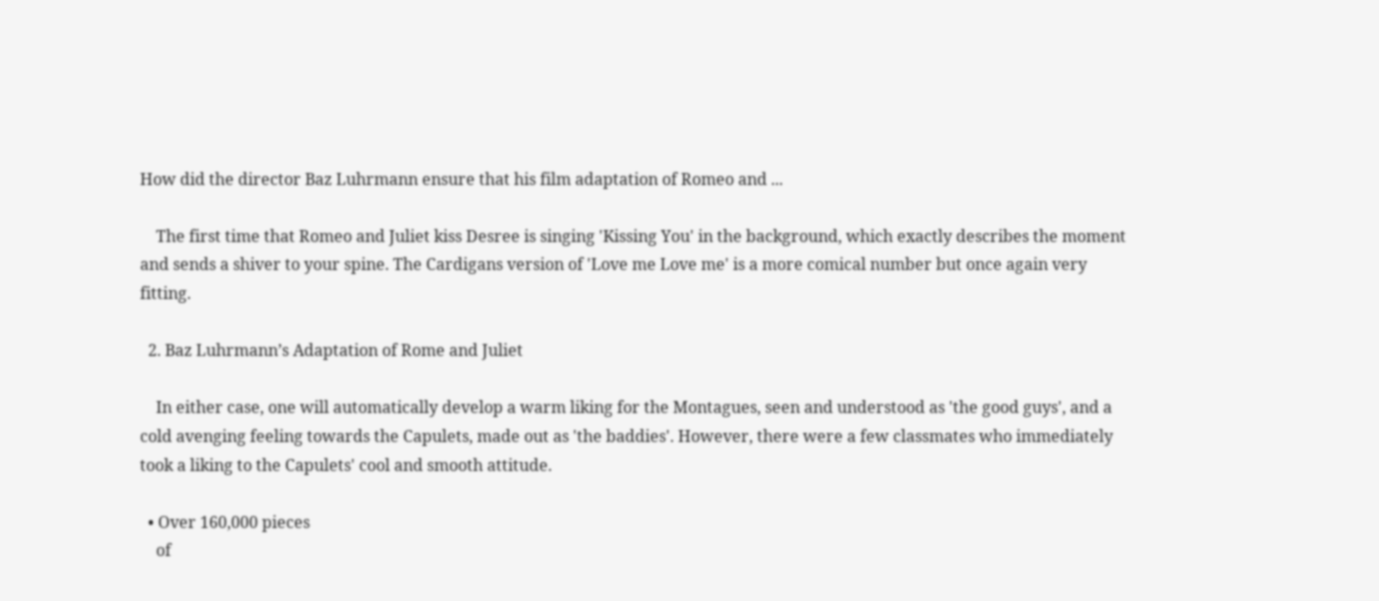How did the director Baz Luhrmann ensure that his film adaptation of Romeo and ...

    The first time that Romeo and Juliet kiss Desree is singing 'Kissing You' in the background, which exactly describes the moment and sends a shiver to your spine. The Cardigans version of 'Love me Love me' is a more comical number but once again very fitting.

  2. Baz Luhrmann’s Adaptation of Rome and Juliet

    In either case, one will automatically develop a warm liking for the Montagues, seen and understood as 'the good guys', and a cold avenging feeling towards the Capulets, made out as 'the baddies'. However, there were a few classmates who immediately took a liking to the Capulets' cool and smooth attitude.

  • Over 160,000 pieces
    of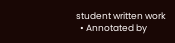student written work
  • Annotated by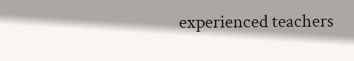experienced teachers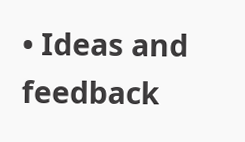• Ideas and feedback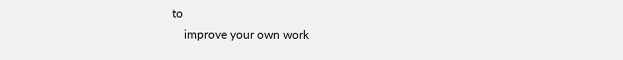to
    improve your own work